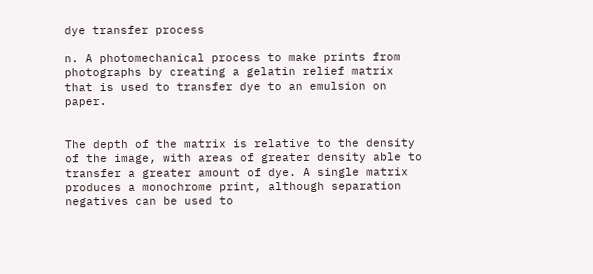dye transfer process

n. A photomechanical process to make prints from photographs by creating a gelatin relief matrix that is used to transfer dye to an emulsion on paper.


The depth of the matrix is relative to the density of the image, with areas of greater density able to transfer a greater amount of dye. A single matrix produces a monochrome print, although separation negatives can be used to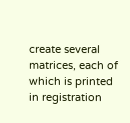create several matrices, each of which is printed in registration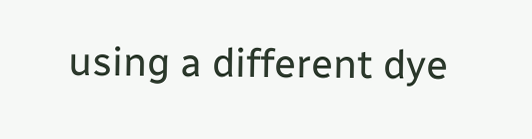using a different dye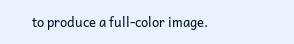to produce a full-color image.